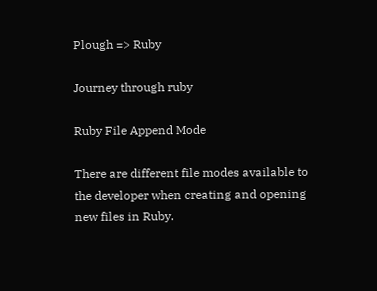Plough => Ruby

Journey through ruby

Ruby File Append Mode

There are different file modes available to the developer when creating and opening new files in Ruby.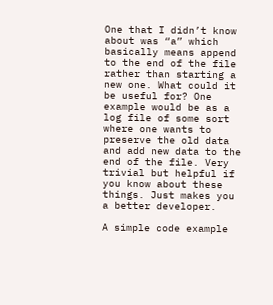One that I didn’t know about was “a” which basically means append to the end of the file rather than starting a new one. What could it be useful for? One example would be as a log file of some sort where one wants to preserve the old data and add new data to the end of the file. Very trivial but helpful if you know about these things. Just makes you a better developer.

A simple code example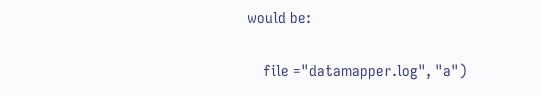would be:

    file ="datamapper.log", "a")